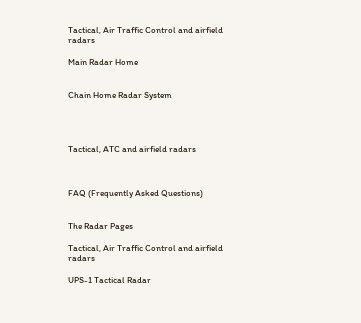Tactical, Air Traffic Control and airfield radars

Main Radar Home


Chain Home Radar System




Tactical, ATC and airfield radars



FAQ (Frequently Asked Questions)


The Radar Pages

Tactical, Air Traffic Control and airfield radars

UPS-1 Tactical Radar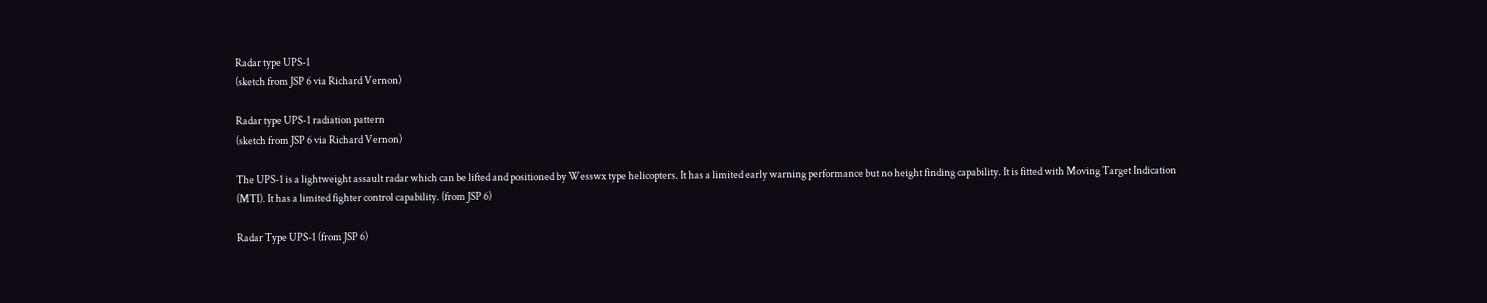Radar type UPS-1
(sketch from JSP 6 via Richard Vernon)

Radar type UPS-1 radiation pattern
(sketch from JSP 6 via Richard Vernon)

The UPS-1 is a lightweight assault radar which can be lifted and positioned by Wesswx type helicopters. It has a limited early warning performance but no height finding capability. It is fitted with Moving Target Indication (MTI). It has a limited fighter control capability. (from JSP 6)

Radar Type UPS-1 (from JSP 6)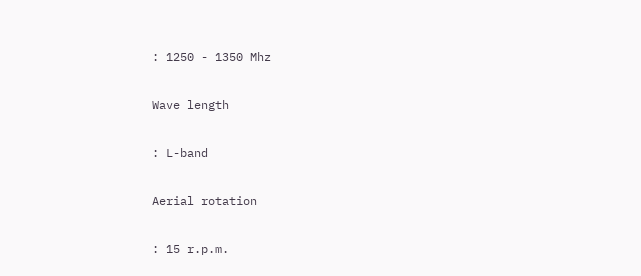: 1250 - 1350 Mhz

Wave length

: L-band

Aerial rotation

: 15 r.p.m.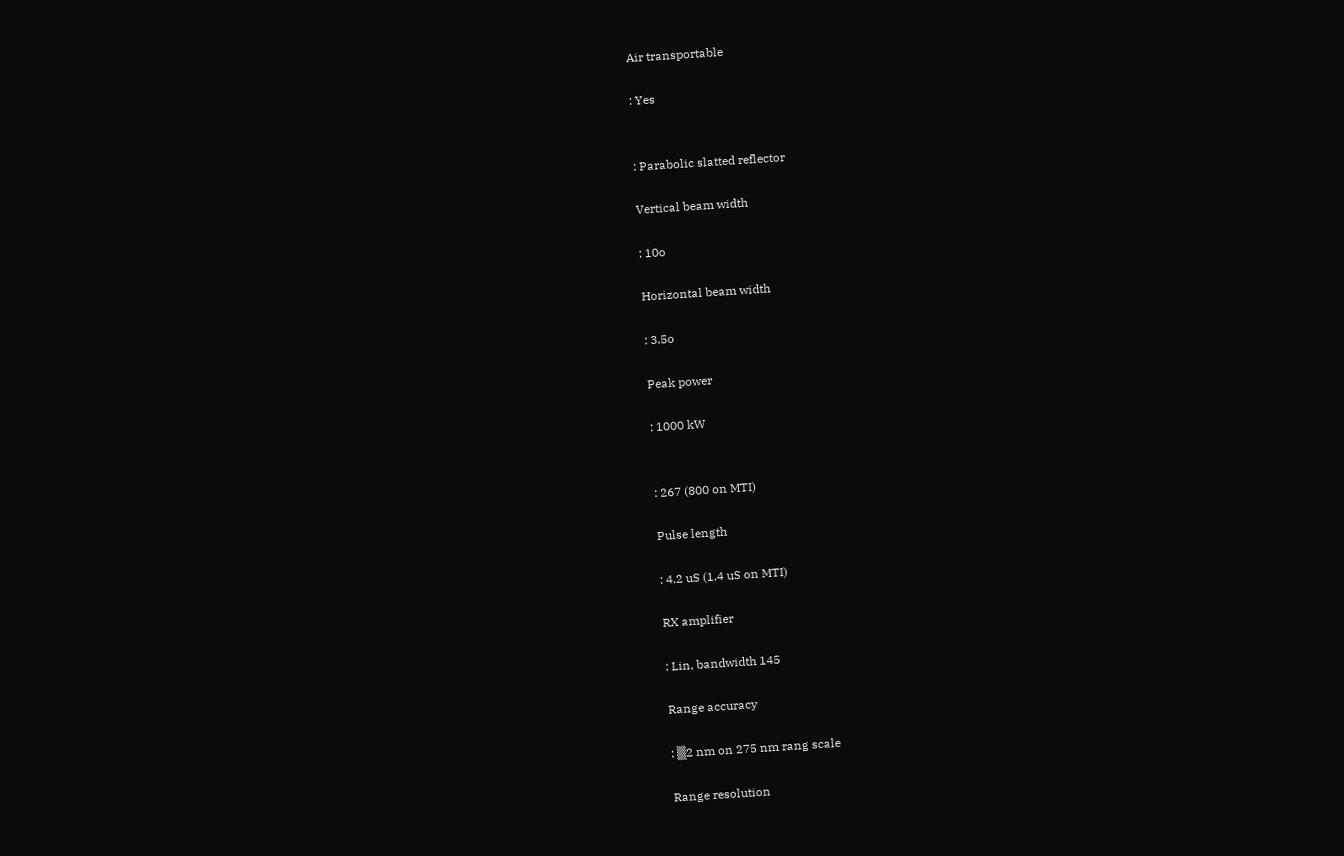Air transportable

: Yes


: Parabolic slatted reflector

Vertical beam width

: 10o

Horizontal beam width

: 3.5o

Peak power

: 1000 kW


: 267 (800 on MTI)

Pulse length

: 4.2 uS (1.4 uS on MTI)

RX amplifier

: Lin, bandwidth 145

Range accuracy

: ▒2 nm on 275 nm rang scale

Range resolution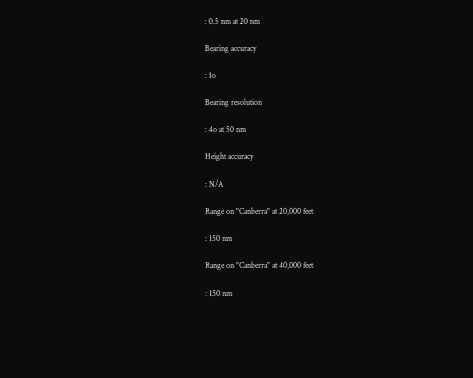: 0.5 nm at 20 nm

Bearing accuracy

: 1o

Bearing resolution

: 4o at 50 nm

Height accuracy

: N/A

Range on "Canberra" at 20,000 feet

: 150 nm

Range on "Canberra" at 40,000 feet

: 150 nm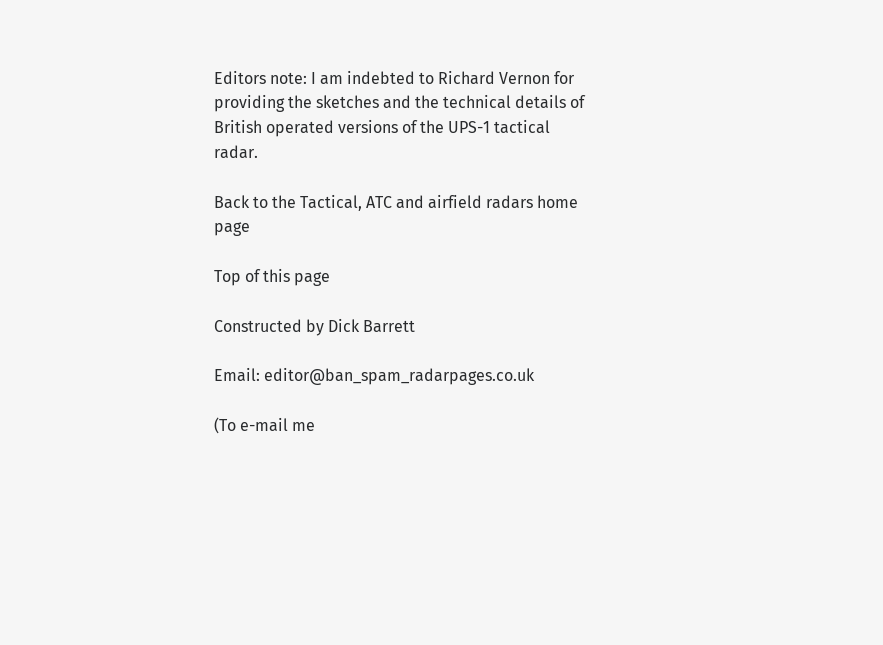Editors note: I am indebted to Richard Vernon for providing the sketches and the technical details of British operated versions of the UPS-1 tactical radar.

Back to the Tactical, ATC and airfield radars home page

Top of this page

Constructed by Dick Barrett

Email: editor@ban_spam_radarpages.co.uk

(To e-mail me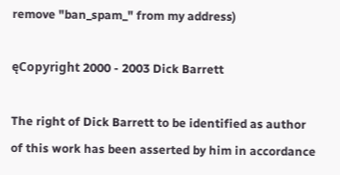remove "ban_spam_" from my address)

ęCopyright 2000 - 2003 Dick Barrett

The right of Dick Barrett to be identified as author of this work has been asserted by him in accordance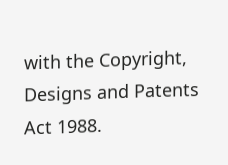with the Copyright, Designs and Patents Act 1988.